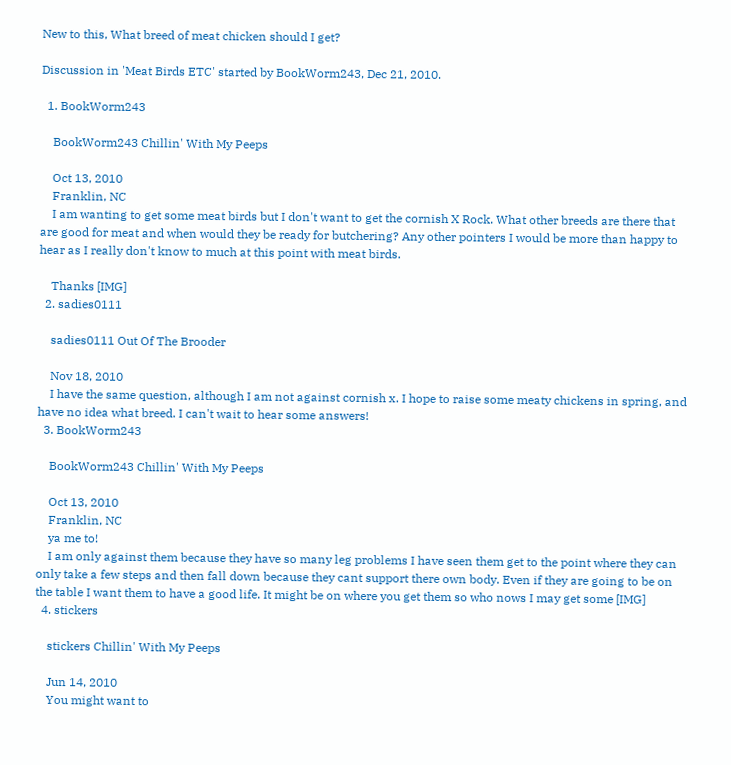New to this, What breed of meat chicken should I get?

Discussion in 'Meat Birds ETC' started by BookWorm243, Dec 21, 2010.

  1. BookWorm243

    BookWorm243 Chillin' With My Peeps

    Oct 13, 2010
    Franklin, NC
    I am wanting to get some meat birds but I don't want to get the cornish X Rock. What other breeds are there that are good for meat and when would they be ready for butchering? Any other pointers I would be more than happy to hear as I really don't know to much at this point with meat birds.

    Thanks [IMG]
  2. sadies0111

    sadies0111 Out Of The Brooder

    Nov 18, 2010
    I have the same question, although I am not against cornish x. I hope to raise some meaty chickens in spring, and have no idea what breed. I can't wait to hear some answers!
  3. BookWorm243

    BookWorm243 Chillin' With My Peeps

    Oct 13, 2010
    Franklin, NC
    ya me to!
    I am only against them because they have so many leg problems I have seen them get to the point where they can only take a few steps and then fall down because they cant support there own body. Even if they are going to be on the table I want them to have a good life. It might be on where you get them so who nows I may get some [IMG]
  4. stickers

    stickers Chillin' With My Peeps

    Jun 14, 2010
    You might want to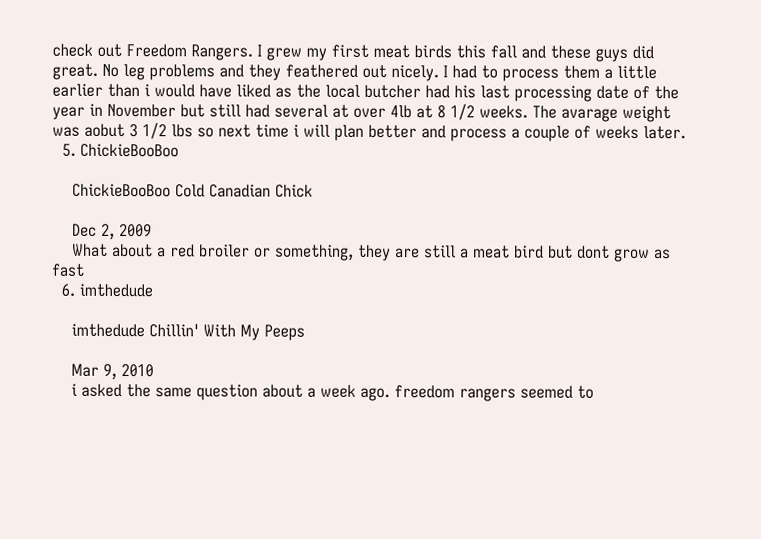check out Freedom Rangers. I grew my first meat birds this fall and these guys did great. No leg problems and they feathered out nicely. I had to process them a little earlier than i would have liked as the local butcher had his last processing date of the year in November but still had several at over 4lb at 8 1/2 weeks. The avarage weight was aobut 3 1/2 lbs so next time i will plan better and process a couple of weeks later.
  5. ChickieBooBoo

    ChickieBooBoo Cold Canadian Chick

    Dec 2, 2009
    What about a red broiler or something, they are still a meat bird but dont grow as fast
  6. imthedude

    imthedude Chillin' With My Peeps

    Mar 9, 2010
    i asked the same question about a week ago. freedom rangers seemed to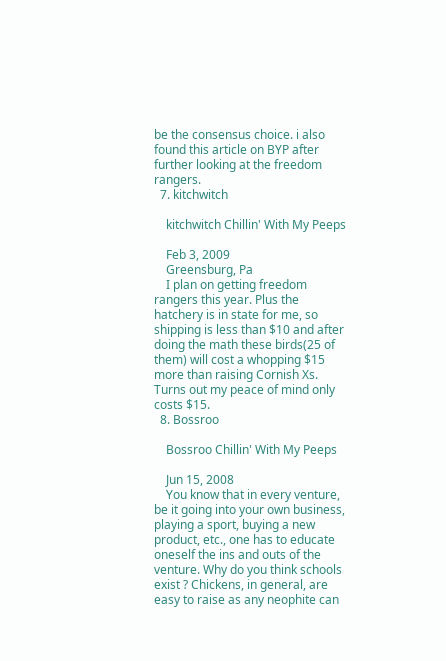be the consensus choice. i also found this article on BYP after further looking at the freedom rangers.
  7. kitchwitch

    kitchwitch Chillin' With My Peeps

    Feb 3, 2009
    Greensburg, Pa
    I plan on getting freedom rangers this year. Plus the hatchery is in state for me, so shipping is less than $10 and after doing the math these birds(25 of them) will cost a whopping $15 more than raising Cornish Xs. Turns out my peace of mind only costs $15.
  8. Bossroo

    Bossroo Chillin' With My Peeps

    Jun 15, 2008
    You know that in every venture, be it going into your own business, playing a sport, buying a new product, etc., one has to educate oneself the ins and outs of the venture. Why do you think schools exist ? Chickens, in general, are easy to raise as any neophite can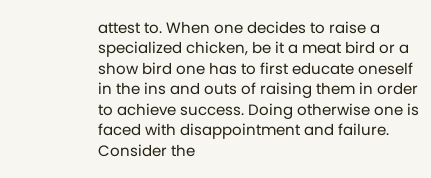attest to. When one decides to raise a specialized chicken, be it a meat bird or a show bird one has to first educate oneself in the ins and outs of raising them in order to achieve success. Doing otherwise one is faced with disappointment and failure. Consider the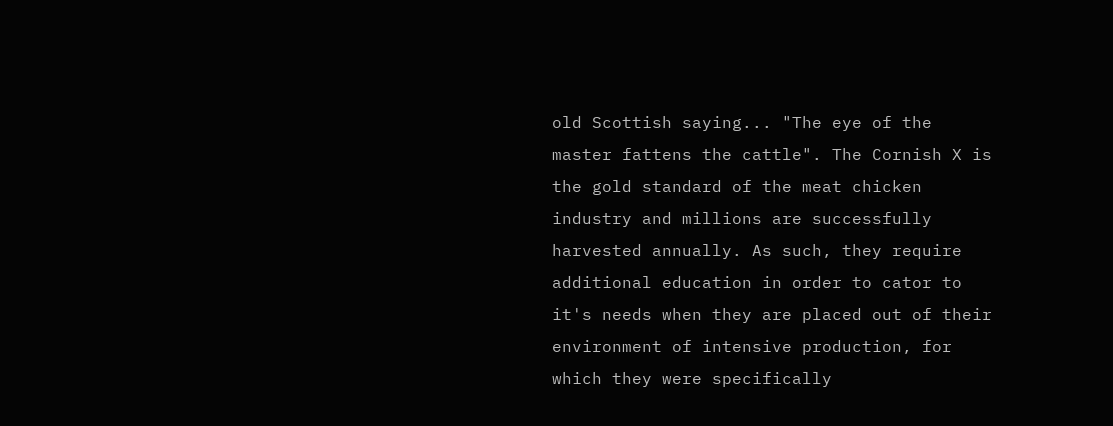old Scottish saying... "The eye of the master fattens the cattle". The Cornish X is the gold standard of the meat chicken industry and millions are successfully harvested annually. As such, they require additional education in order to cator to it's needs when they are placed out of their environment of intensive production, for which they were specifically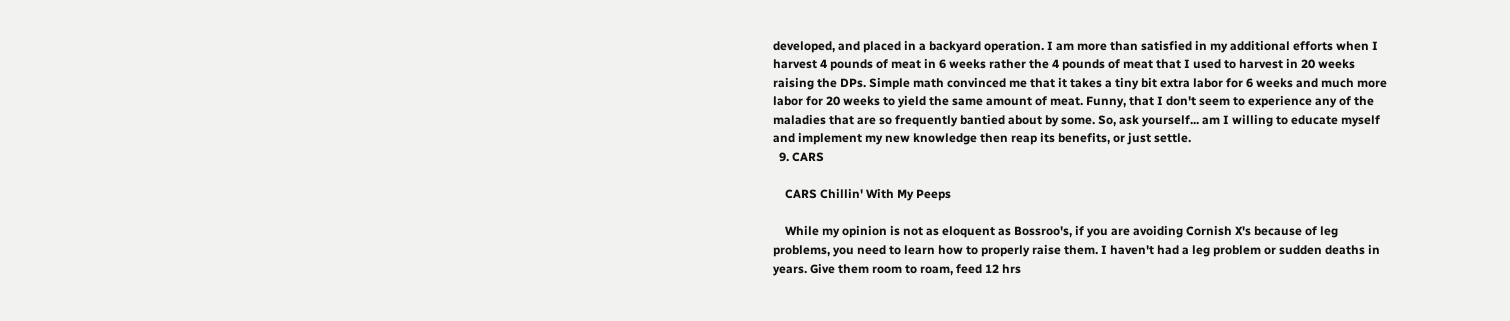developed, and placed in a backyard operation. I am more than satisfied in my additional efforts when I harvest 4 pounds of meat in 6 weeks rather the 4 pounds of meat that I used to harvest in 20 weeks raising the DPs. Simple math convinced me that it takes a tiny bit extra labor for 6 weeks and much more labor for 20 weeks to yield the same amount of meat. Funny, that I don't seem to experience any of the maladies that are so frequently bantied about by some. So, ask yourself... am I willing to educate myself and implement my new knowledge then reap its benefits, or just settle.
  9. CARS

    CARS Chillin' With My Peeps

    While my opinion is not as eloquent as Bossroo's, if you are avoiding Cornish X's because of leg problems, you need to learn how to properly raise them. I haven't had a leg problem or sudden deaths in years. Give them room to roam, feed 12 hrs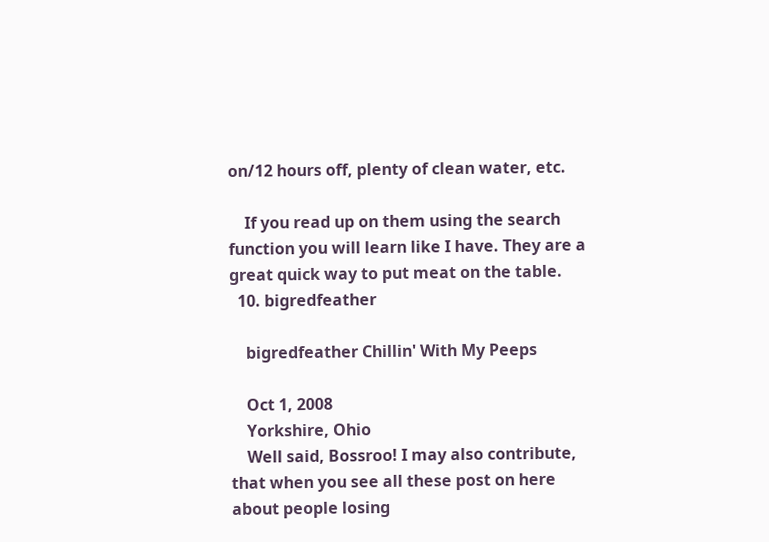on/12 hours off, plenty of clean water, etc.

    If you read up on them using the search function you will learn like I have. They are a great quick way to put meat on the table.
  10. bigredfeather

    bigredfeather Chillin' With My Peeps

    Oct 1, 2008
    Yorkshire, Ohio
    Well said, Bossroo! I may also contribute, that when you see all these post on here about people losing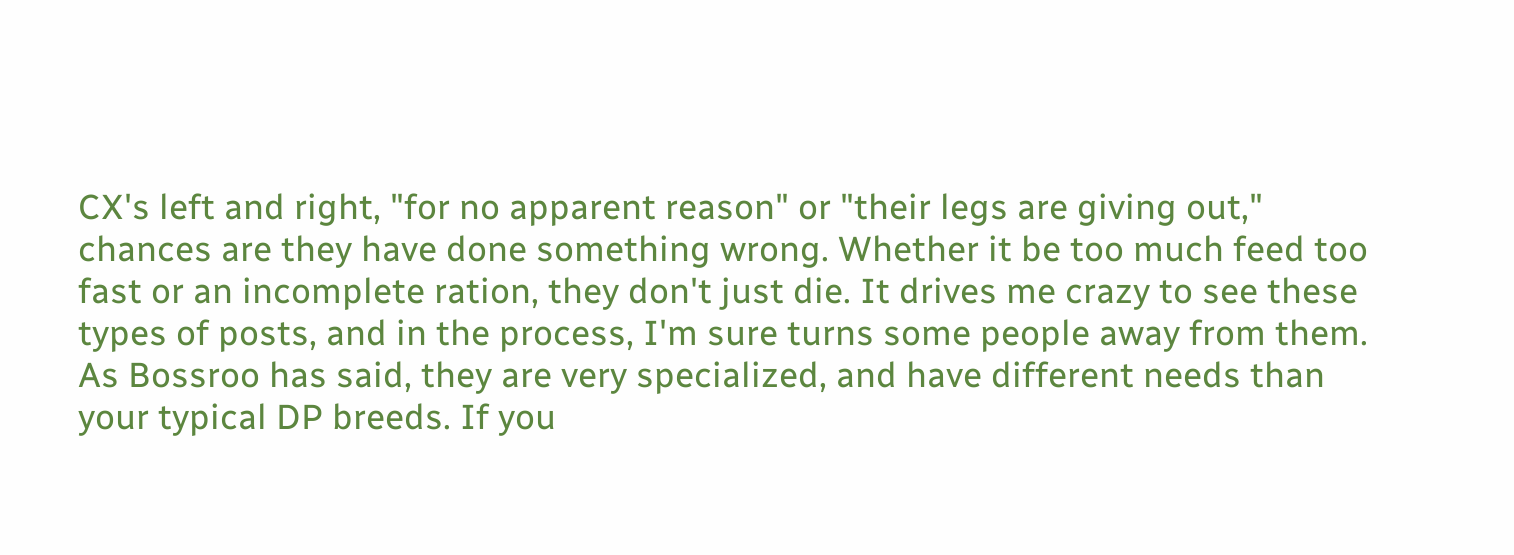CX's left and right, "for no apparent reason" or "their legs are giving out," chances are they have done something wrong. Whether it be too much feed too fast or an incomplete ration, they don't just die. It drives me crazy to see these types of posts, and in the process, I'm sure turns some people away from them. As Bossroo has said, they are very specialized, and have different needs than your typical DP breeds. If you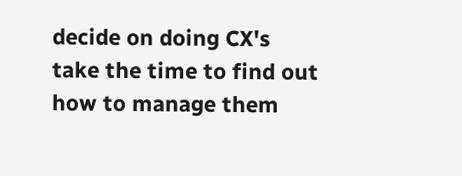decide on doing CX's take the time to find out how to manage them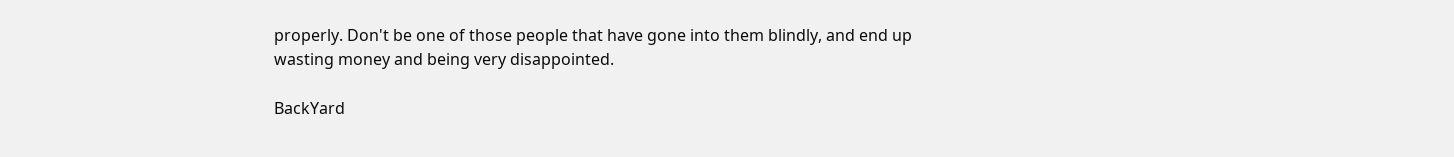properly. Don't be one of those people that have gone into them blindly, and end up wasting money and being very disappointed.

BackYard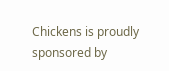Chickens is proudly sponsored by